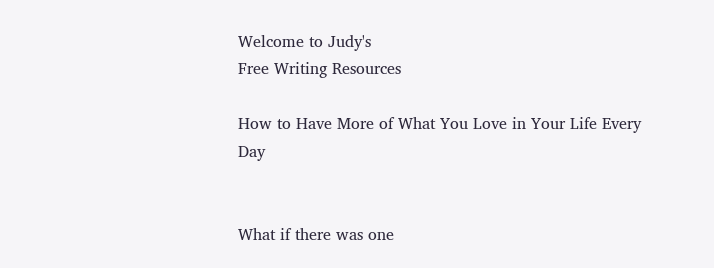Welcome to Judy's
Free Writing Resources

How to Have More of What You Love in Your Life Every Day


What if there was one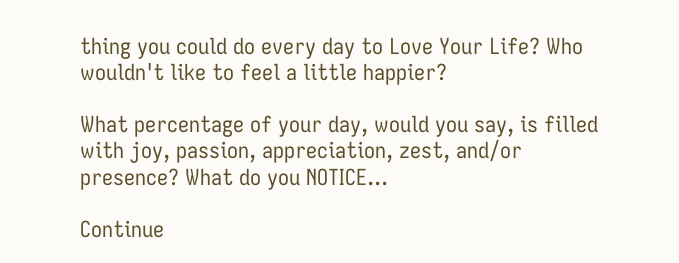thing you could do every day to Love Your Life? Who wouldn't like to feel a little happier?

What percentage of your day, would you say, is filled with joy, passion, appreciation, zest, and/or presence? What do you NOTICE...

Continue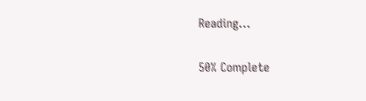Reading...

50% Complete